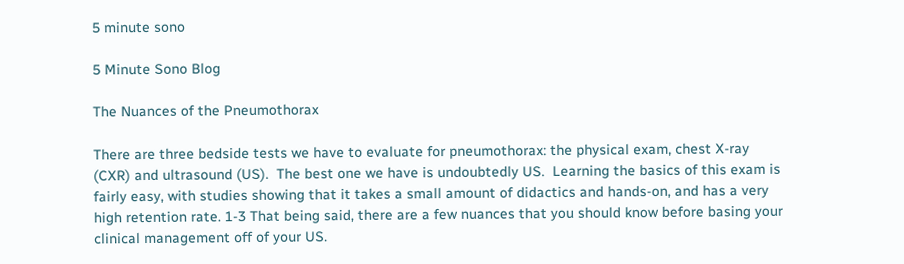5 minute sono

5 Minute Sono Blog

The Nuances of the Pneumothorax

There are three bedside tests we have to evaluate for pneumothorax: the physical exam, chest X-ray (CXR) and ultrasound (US).  The best one we have is undoubtedly US.  Learning the basics of this exam is fairly easy, with studies showing that it takes a small amount of didactics and hands-on, and has a very high retention rate. 1-3 That being said, there are a few nuances that you should know before basing your clinical management off of your US.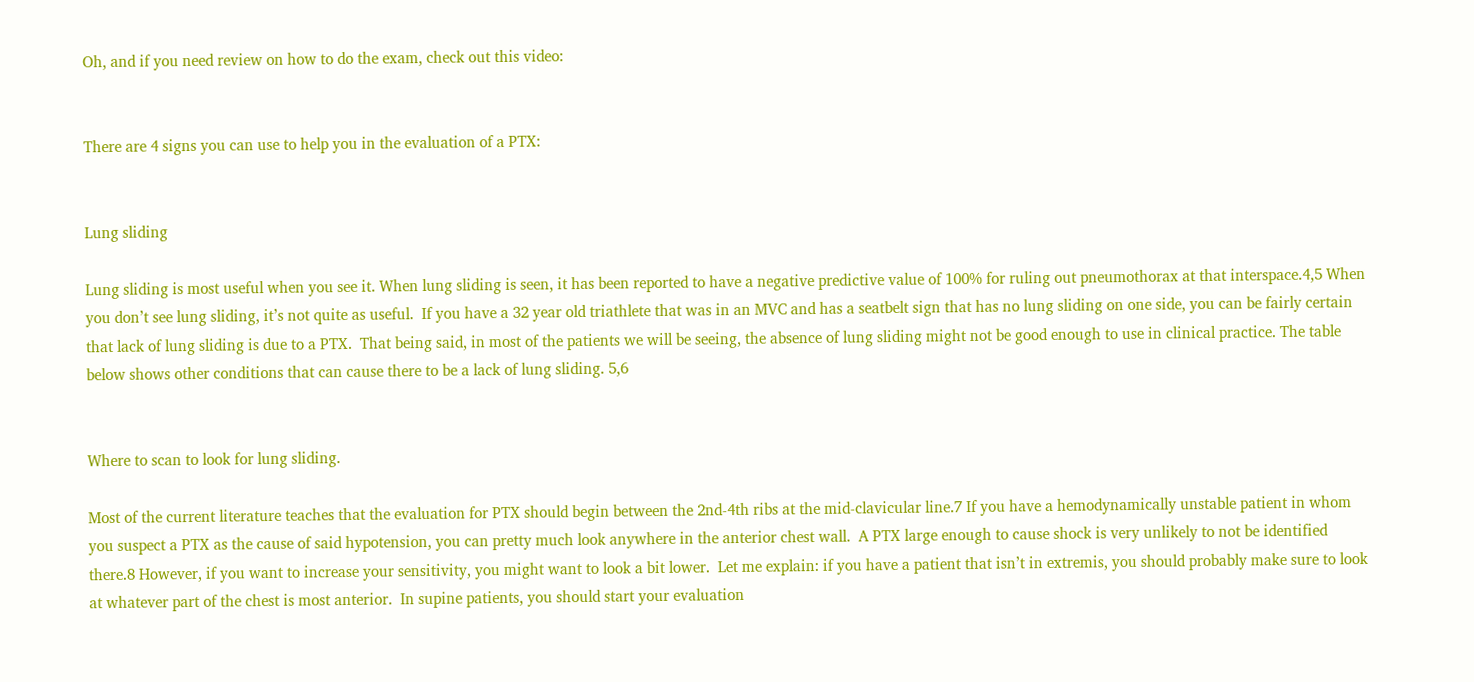Oh, and if you need review on how to do the exam, check out this video:


There are 4 signs you can use to help you in the evaluation of a PTX:


Lung sliding

Lung sliding is most useful when you see it. When lung sliding is seen, it has been reported to have a negative predictive value of 100% for ruling out pneumothorax at that interspace.4,5 When you don’t see lung sliding, it’s not quite as useful.  If you have a 32 year old triathlete that was in an MVC and has a seatbelt sign that has no lung sliding on one side, you can be fairly certain that lack of lung sliding is due to a PTX.  That being said, in most of the patients we will be seeing, the absence of lung sliding might not be good enough to use in clinical practice. The table below shows other conditions that can cause there to be a lack of lung sliding. 5,6


Where to scan to look for lung sliding.

Most of the current literature teaches that the evaluation for PTX should begin between the 2nd-4th ribs at the mid-clavicular line.7 If you have a hemodynamically unstable patient in whom you suspect a PTX as the cause of said hypotension, you can pretty much look anywhere in the anterior chest wall.  A PTX large enough to cause shock is very unlikely to not be identified there.8 However, if you want to increase your sensitivity, you might want to look a bit lower.  Let me explain: if you have a patient that isn’t in extremis, you should probably make sure to look at whatever part of the chest is most anterior.  In supine patients, you should start your evaluation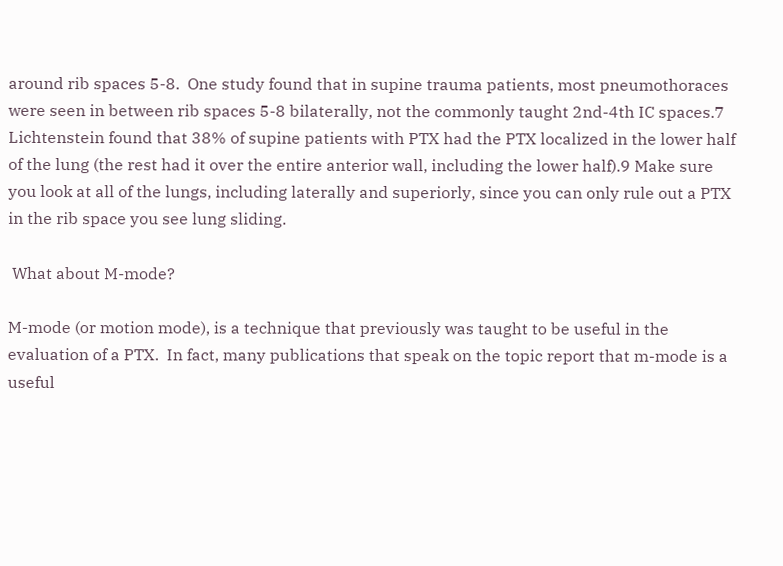around rib spaces 5-8.  One study found that in supine trauma patients, most pneumothoraces were seen in between rib spaces 5-8 bilaterally, not the commonly taught 2nd-4th IC spaces.7 Lichtenstein found that 38% of supine patients with PTX had the PTX localized in the lower half of the lung (the rest had it over the entire anterior wall, including the lower half).9 Make sure you look at all of the lungs, including laterally and superiorly, since you can only rule out a PTX in the rib space you see lung sliding.

 What about M-mode?

M-mode (or motion mode), is a technique that previously was taught to be useful in the evaluation of a PTX.  In fact, many publications that speak on the topic report that m-mode is a useful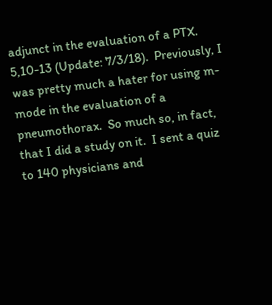adjunct in the evaluation of a PTX. 5,10-13 (Update: 7/3/18).  Previously, I was pretty much a hater for using m-mode in the evaluation of a pneumothorax.  So much so, in fact, that I did a study on it.  I sent a quiz to 140 physicians and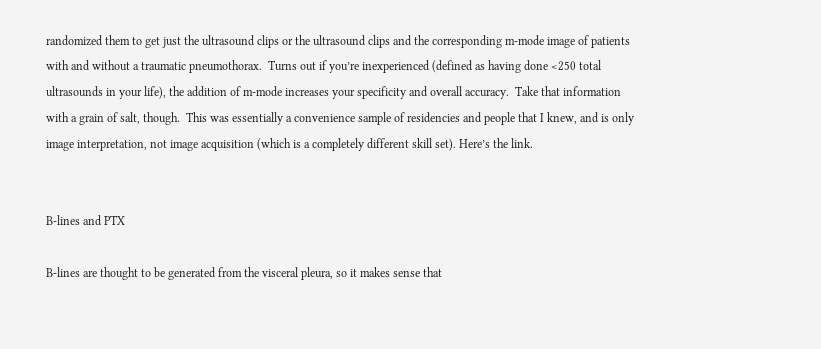randomized them to get just the ultrasound clips or the ultrasound clips and the corresponding m-mode image of patients with and without a traumatic pneumothorax.  Turns out if you’re inexperienced (defined as having done <250 total ultrasounds in your life), the addition of m-mode increases your specificity and overall accuracy.  Take that information with a grain of salt, though.  This was essentially a convenience sample of residencies and people that I knew, and is only image interpretation, not image acquisition (which is a completely different skill set). Here’s the link.


B-lines and PTX

B-lines are thought to be generated from the visceral pleura, so it makes sense that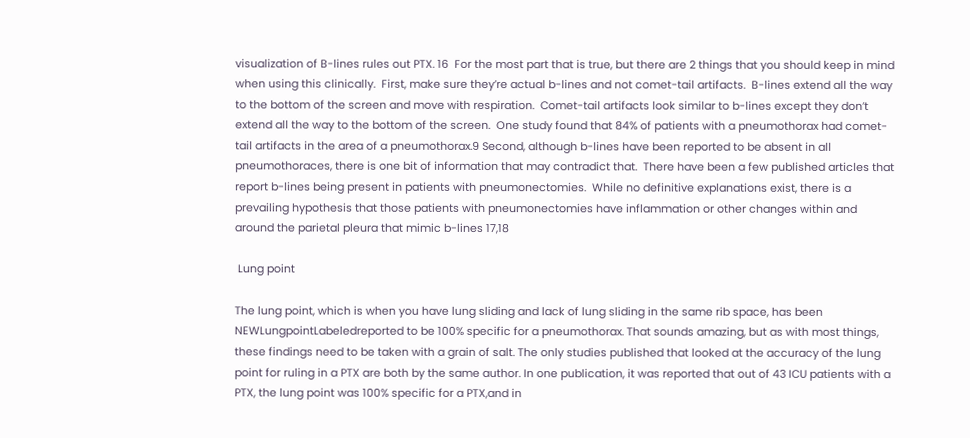visualization of B-lines rules out PTX. 16  For the most part that is true, but there are 2 things that you should keep in mind when using this clinically.  First, make sure they’re actual b-lines and not comet-tail artifacts.  B-lines extend all the way to the bottom of the screen and move with respiration.  Comet-tail artifacts look similar to b-lines except they don’t extend all the way to the bottom of the screen.  One study found that 84% of patients with a pneumothorax had comet-tail artifacts in the area of a pneumothorax.9 Second, although b-lines have been reported to be absent in all pneumothoraces, there is one bit of information that may contradict that.  There have been a few published articles that report b-lines being present in patients with pneumonectomies.  While no definitive explanations exist, there is a prevailing hypothesis that those patients with pneumonectomies have inflammation or other changes within and around the parietal pleura that mimic b-lines 17,18

 Lung point

The lung point, which is when you have lung sliding and lack of lung sliding in the same rib space, has been NEWLungpointLabeledreported to be 100% specific for a pneumothorax. That sounds amazing, but as with most things, these findings need to be taken with a grain of salt. The only studies published that looked at the accuracy of the lung point for ruling in a PTX are both by the same author. In one publication, it was reported that out of 43 ICU patients with a PTX, the lung point was 100% specific for a PTX,and in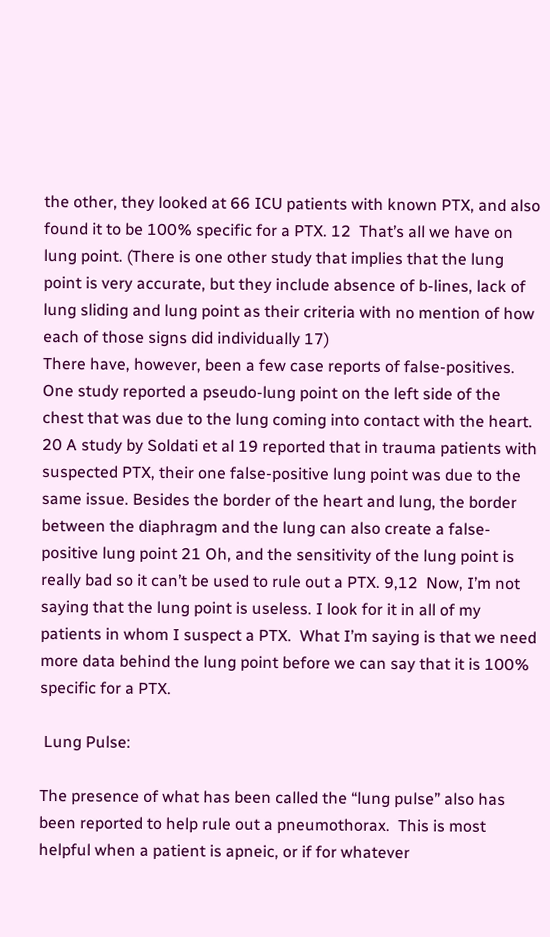the other, they looked at 66 ICU patients with known PTX, and also found it to be 100% specific for a PTX. 12  That’s all we have on lung point. (There is one other study that implies that the lung point is very accurate, but they include absence of b-lines, lack of lung sliding and lung point as their criteria with no mention of how each of those signs did individually 17)
There have, however, been a few case reports of false-positives. One study reported a pseudo-lung point on the left side of the chest that was due to the lung coming into contact with the heart. 20 A study by Soldati et al 19 reported that in trauma patients with suspected PTX, their one false-positive lung point was due to the same issue. Besides the border of the heart and lung, the border between the diaphragm and the lung can also create a false-positive lung point 21 Oh, and the sensitivity of the lung point is really bad so it can’t be used to rule out a PTX. 9,12  Now, I’m not saying that the lung point is useless. I look for it in all of my patients in whom I suspect a PTX.  What I’m saying is that we need more data behind the lung point before we can say that it is 100% specific for a PTX.

 Lung Pulse:

The presence of what has been called the “lung pulse” also has been reported to help rule out a pneumothorax.  This is most helpful when a patient is apneic, or if for whatever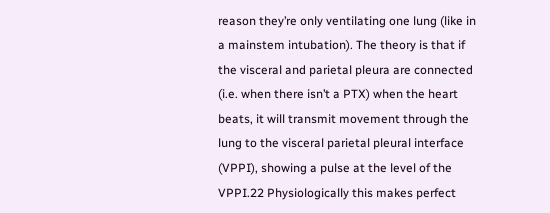reason they’re only ventilating one lung (like in a mainstem intubation). The theory is that if the visceral and parietal pleura are connected (i.e. when there isn’t a PTX) when the heart beats, it will transmit movement through the lung to the visceral parietal pleural interface (VPPI), showing a pulse at the level of the VPPI.22 Physiologically this makes perfect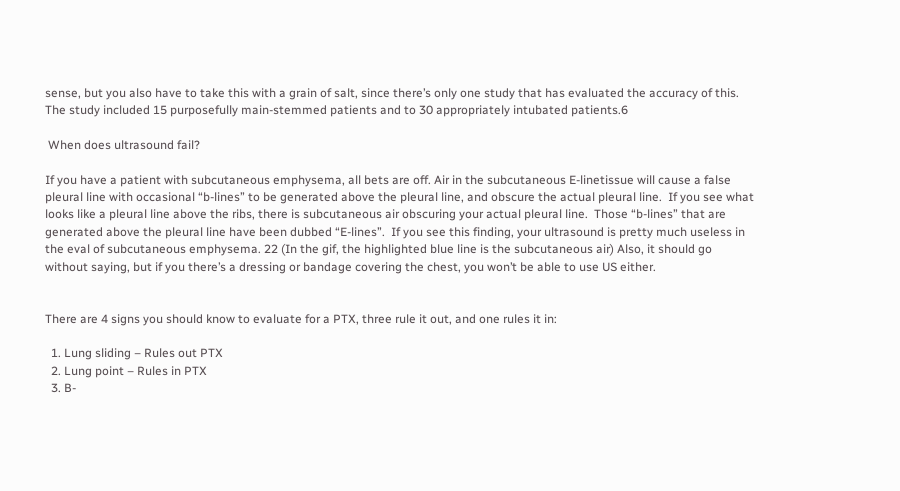sense, but you also have to take this with a grain of salt, since there’s only one study that has evaluated the accuracy of this.  The study included 15 purposefully main-stemmed patients and to 30 appropriately intubated patients.6

 When does ultrasound fail?

If you have a patient with subcutaneous emphysema, all bets are off. Air in the subcutaneous E-linetissue will cause a false pleural line with occasional “b-lines” to be generated above the pleural line, and obscure the actual pleural line.  If you see what looks like a pleural line above the ribs, there is subcutaneous air obscuring your actual pleural line.  Those “b-lines” that are generated above the pleural line have been dubbed “E-lines”.  If you see this finding, your ultrasound is pretty much useless in the eval of subcutaneous emphysema. 22 (In the gif, the highlighted blue line is the subcutaneous air) Also, it should go without saying, but if you there’s a dressing or bandage covering the chest, you won’t be able to use US either.


There are 4 signs you should know to evaluate for a PTX, three rule it out, and one rules it in:

  1. Lung sliding – Rules out PTX
  2. Lung point – Rules in PTX
  3. B-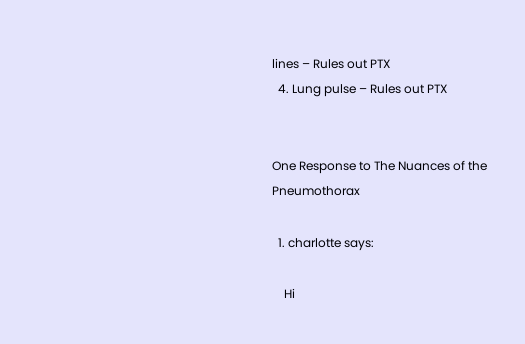lines – Rules out PTX
  4. Lung pulse – Rules out PTX


One Response to The Nuances of the Pneumothorax

  1. charlotte says:

    Hi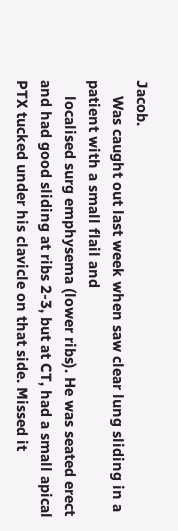Jacob.
    Was caught out last week when saw clear lung sliding in a patient with a small flail and
    localised surg emphysema (lower ribs). He was seated erect and had good sliding at ribs 2-3, but at CT, had a small apical PTX tucked under his clavicle on that side. Missed it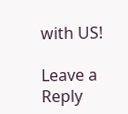with US!

Leave a Reply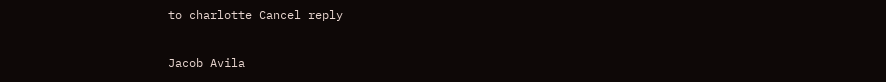to charlotte Cancel reply

Jacob Avila